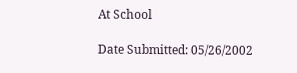At School

Date Submitted: 05/26/2002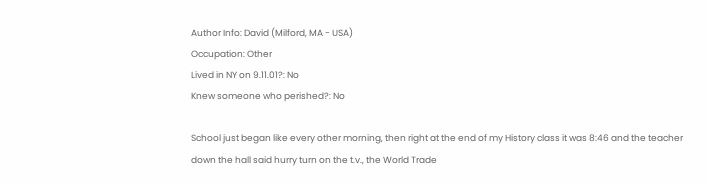Author Info: David (Milford, MA - USA)
Occupation: Other
Lived in NY on 9.11.01?: No
Knew someone who perished?: No

School just began like every other morning, then right at the end of my History class it was 8:46 and the teacher down the hall said hurry turn on the t.v., the World Trade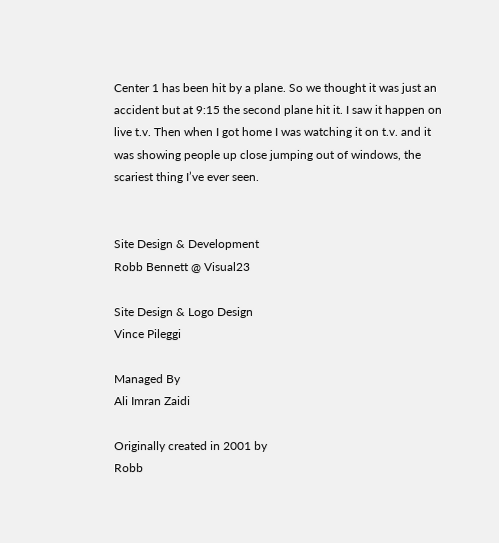Center 1 has been hit by a plane. So we thought it was just an accident but at 9:15 the second plane hit it. I saw it happen on live t.v. Then when I got home I was watching it on t.v. and it was showing people up close jumping out of windows, the scariest thing I’ve ever seen.


Site Design & Development
Robb Bennett @ Visual23

Site Design & Logo Design
Vince Pileggi

Managed By
Ali Imran Zaidi

Originally created in 2001 by
Robb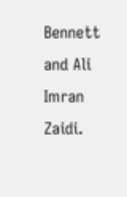Bennett and Ali Imran Zaidi.